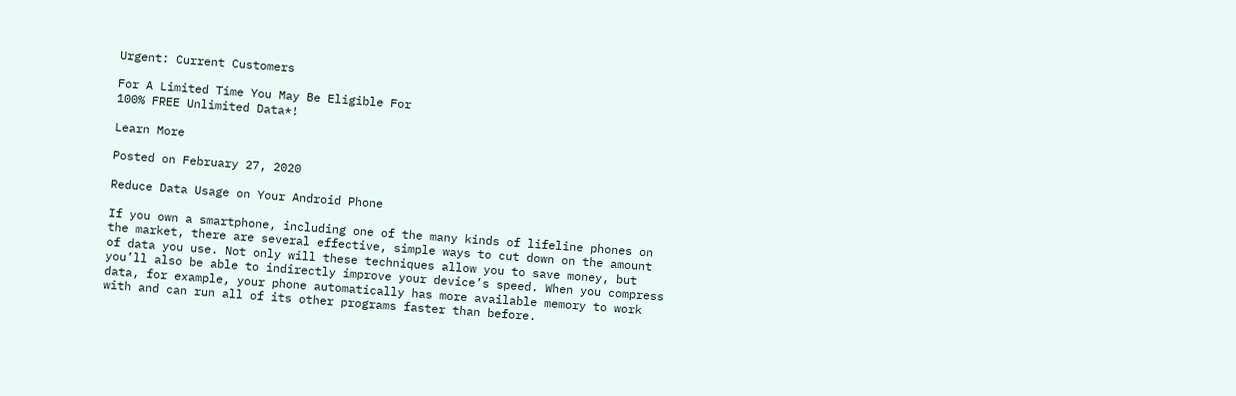Urgent: Current Customers

For A Limited Time You May Be Eligible For
100% FREE Unlimited Data*!

Learn More

Posted on February 27, 2020

Reduce Data Usage on Your Android Phone

If you own a smartphone, including one of the many kinds of lifeline phones on the market, there are several effective, simple ways to cut down on the amount of data you use. Not only will these techniques allow you to save money, but you’ll also be able to indirectly improve your device’s speed. When you compress data, for example, your phone automatically has more available memory to work with and can run all of its other programs faster than before.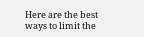Here are the best ways to limit the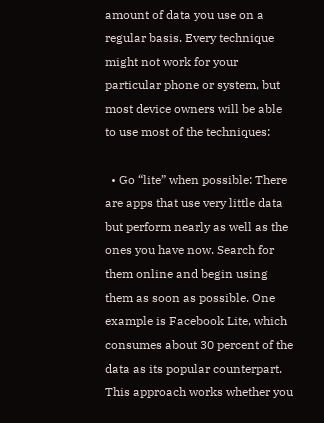amount of data you use on a regular basis. Every technique might not work for your particular phone or system, but most device owners will be able to use most of the techniques:

  • Go “lite” when possible: There are apps that use very little data but perform nearly as well as the ones you have now. Search for them online and begin using them as soon as possible. One example is Facebook Lite, which consumes about 30 percent of the data as its popular counterpart. This approach works whether you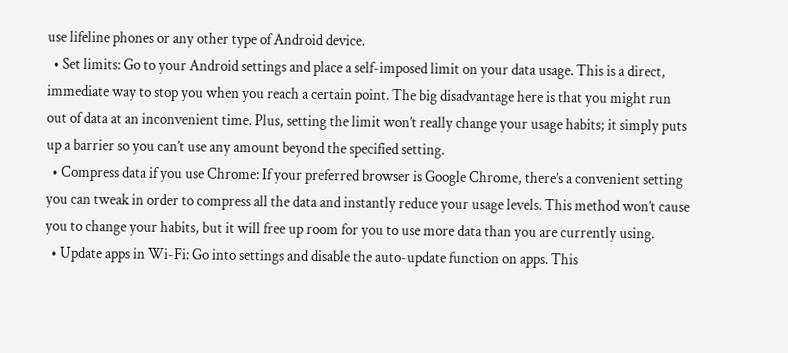use lifeline phones or any other type of Android device.
  • Set limits: Go to your Android settings and place a self-imposed limit on your data usage. This is a direct, immediate way to stop you when you reach a certain point. The big disadvantage here is that you might run out of data at an inconvenient time. Plus, setting the limit won’t really change your usage habits; it simply puts up a barrier so you can’t use any amount beyond the specified setting.
  • Compress data if you use Chrome: If your preferred browser is Google Chrome, there’s a convenient setting you can tweak in order to compress all the data and instantly reduce your usage levels. This method won’t cause you to change your habits, but it will free up room for you to use more data than you are currently using.
  • Update apps in Wi-Fi: Go into settings and disable the auto-update function on apps. This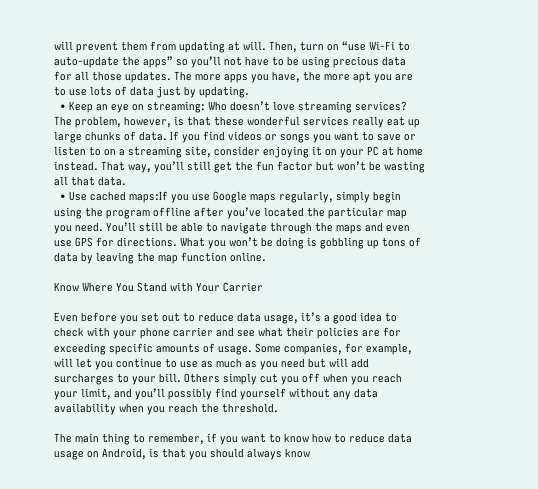will prevent them from updating at will. Then, turn on “use Wi-Fi to auto-update the apps” so you’ll not have to be using precious data for all those updates. The more apps you have, the more apt you are to use lots of data just by updating.
  • Keep an eye on streaming: Who doesn’t love streaming services? The problem, however, is that these wonderful services really eat up large chunks of data. If you find videos or songs you want to save or listen to on a streaming site, consider enjoying it on your PC at home instead. That way, you’ll still get the fun factor but won’t be wasting all that data.
  • Use cached maps:If you use Google maps regularly, simply begin using the program offline after you’ve located the particular map you need. You’ll still be able to navigate through the maps and even use GPS for directions. What you won’t be doing is gobbling up tons of data by leaving the map function online.

Know Where You Stand with Your Carrier

Even before you set out to reduce data usage, it’s a good idea to check with your phone carrier and see what their policies are for exceeding specific amounts of usage. Some companies, for example, will let you continue to use as much as you need but will add surcharges to your bill. Others simply cut you off when you reach your limit, and you’ll possibly find yourself without any data availability when you reach the threshold.

The main thing to remember, if you want to know how to reduce data usage on Android, is that you should always know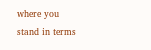where you stand in terms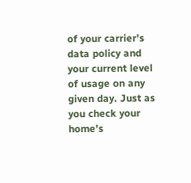of your carrier’s data policy and your current level of usage on any given day. Just as you check your home’s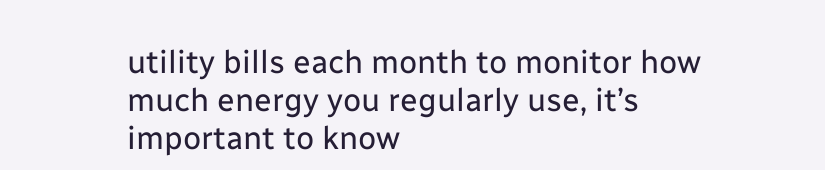utility bills each month to monitor how much energy you regularly use, it’s important to know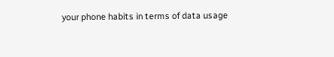your phone habits in terms of data usage